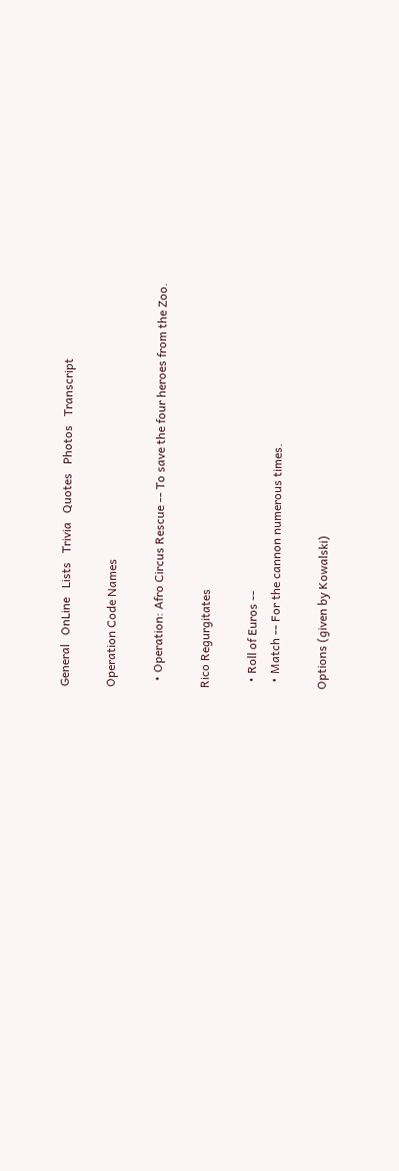General   OnLine   Lists   Trivia   Quotes   Photos   Transcript

Operation Code Names

  • Operation: Afro Circus Rescue -- To save the four heroes from the Zoo.

Rico Regurgitates

  • Roll of Euros --
  • Match -- For the cannon numerous times.

Options (given by Kowalski)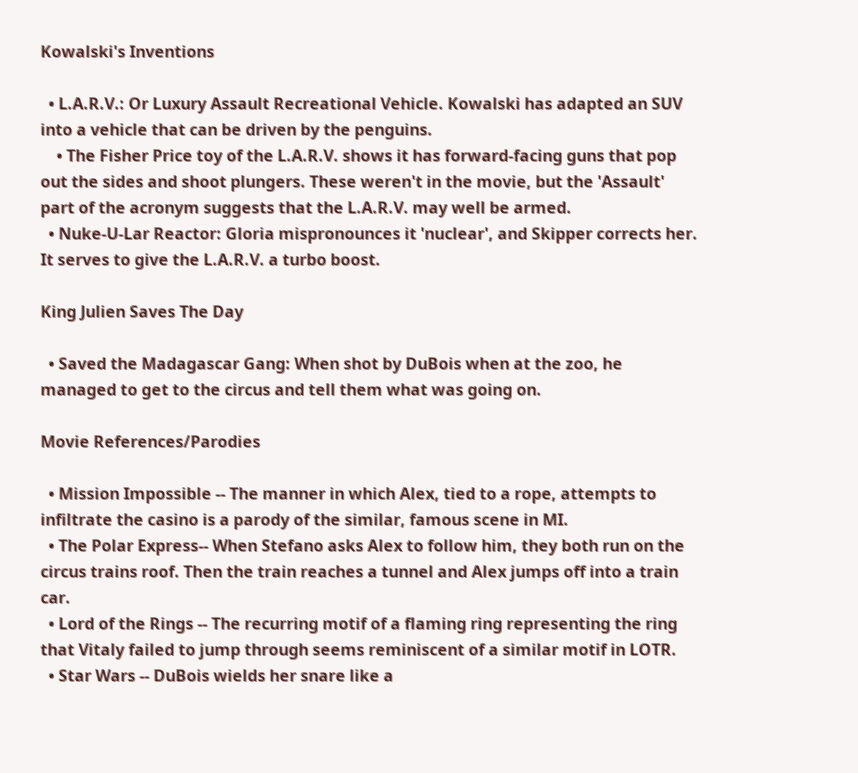Kowalski's Inventions

  • L.A.R.V.: Or Luxury Assault Recreational Vehicle. Kowalski has adapted an SUV into a vehicle that can be driven by the penguins.
    • The Fisher Price toy of the L.A.R.V. shows it has forward-facing guns that pop out the sides and shoot plungers. These weren't in the movie, but the 'Assault' part of the acronym suggests that the L.A.R.V. may well be armed.
  • Nuke-U-Lar Reactor: Gloria mispronounces it 'nuclear', and Skipper corrects her. It serves to give the L.A.R.V. a turbo boost.

King Julien Saves The Day

  • Saved the Madagascar Gang: When shot by DuBois when at the zoo, he managed to get to the circus and tell them what was going on.

Movie References/Parodies

  • Mission Impossible -- The manner in which Alex, tied to a rope, attempts to infiltrate the casino is a parody of the similar, famous scene in MI.
  • The Polar Express-- When Stefano asks Alex to follow him, they both run on the circus trains roof. Then the train reaches a tunnel and Alex jumps off into a train car.
  • Lord of the Rings -- The recurring motif of a flaming ring representing the ring that Vitaly failed to jump through seems reminiscent of a similar motif in LOTR.
  • Star Wars -- DuBois wields her snare like a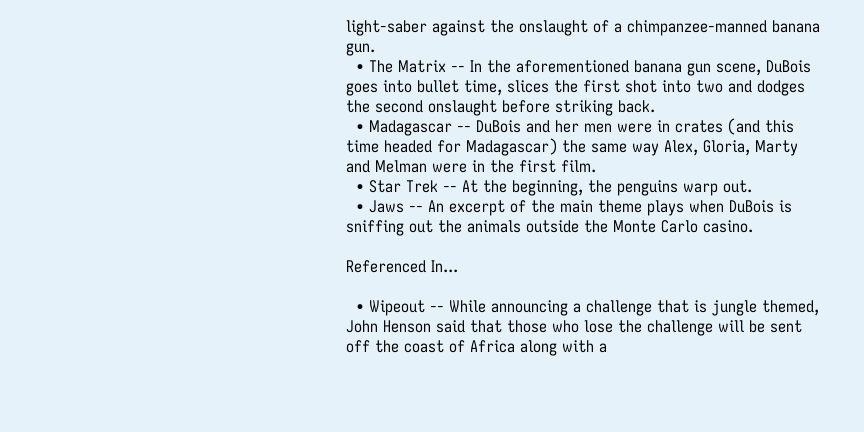light-saber against the onslaught of a chimpanzee-manned banana gun.
  • The Matrix -- In the aforementioned banana gun scene, DuBois goes into bullet time, slices the first shot into two and dodges the second onslaught before striking back.
  • Madagascar -- DuBois and her men were in crates (and this time headed for Madagascar) the same way Alex, Gloria, Marty and Melman were in the first film.
  • Star Trek -- At the beginning, the penguins warp out.
  • Jaws -- An excerpt of the main theme plays when DuBois is sniffing out the animals outside the Monte Carlo casino.

Referenced In...

  • Wipeout -- While announcing a challenge that is jungle themed, John Henson said that those who lose the challenge will be sent off the coast of Africa along with a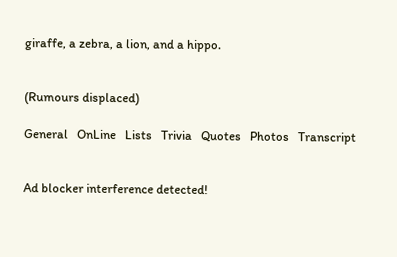giraffe, a zebra, a lion, and a hippo.


(Rumours displaced)

General   OnLine   Lists   Trivia   Quotes   Photos   Transcript


Ad blocker interference detected!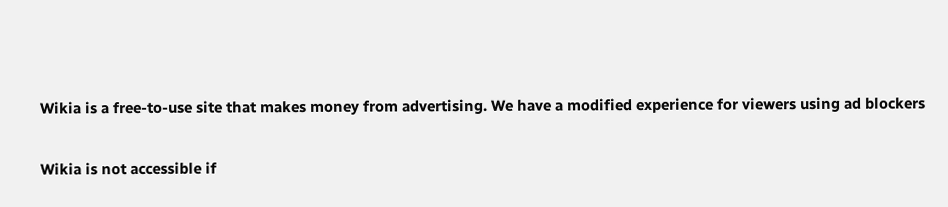Wikia is a free-to-use site that makes money from advertising. We have a modified experience for viewers using ad blockers

Wikia is not accessible if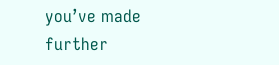you’ve made further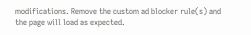modifications. Remove the custom ad blocker rule(s) and the page will load as expected.